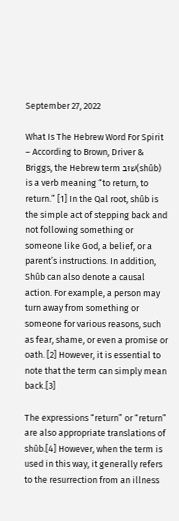September 27, 2022

What Is The Hebrew Word For Spirit – According to Brown, Driver & Briggs, the Hebrew term שׁוּב(shûb) is a verb meaning “to return, to return.” [1] In the Qal root, shûb is the simple act of stepping back and not following something or someone like God, a belief, or a parent’s instructions. In addition, Shûb can also denote a causal action. For example, a person may turn away from something or someone for various reasons, such as fear, shame, or even a promise or oath. [2] However, it is essential to note that the term can simply mean back.[3]

The expressions “return” or “return” are also appropriate translations of shûb.[4] However, when the term is used in this way, it generally refers to the resurrection from an illness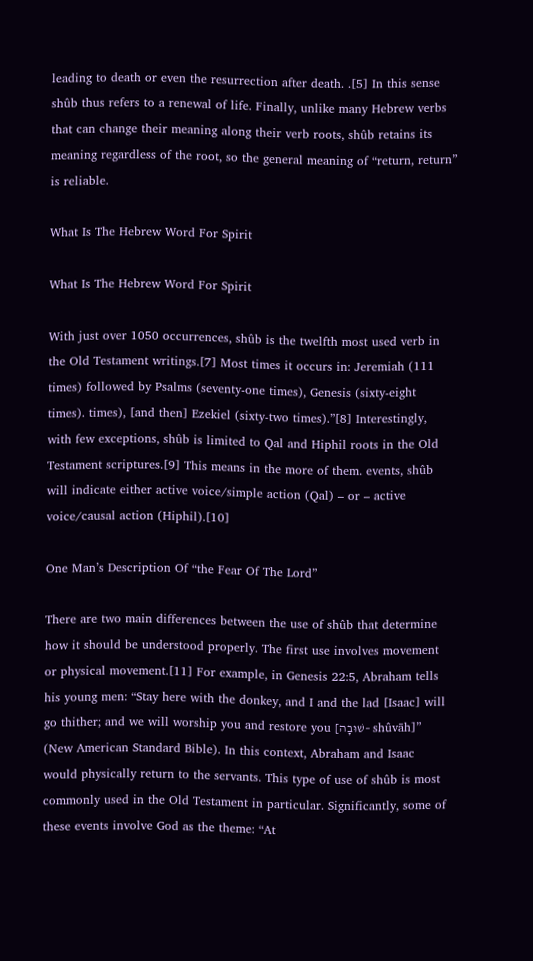leading to death or even the resurrection after death. .[5] In this sense shûb thus refers to a renewal of life. Finally, unlike many Hebrew verbs that can change their meaning along their verb roots, shûb retains its meaning regardless of the root, so the general meaning of “return, return” is reliable.

What Is The Hebrew Word For Spirit

What Is The Hebrew Word For Spirit

With just over 1050 occurrences, shûb is the twelfth most used verb in the Old Testament writings.[7] Most times it occurs in: Jeremiah (111 times) followed by Psalms (seventy-one times), Genesis (sixty-eight times). times), [and then] Ezekiel (sixty-two times).”[8] Interestingly, with few exceptions, shûb is limited to Qal and Hiphil roots in the Old Testament scriptures.[9] This means in the more of them. events, shûb will indicate either active voice/simple action (Qal) – or – active voice/causal action (Hiphil).[10]

One Man’s Description Of “the Fear Of The Lord”

There are two main differences between the use of shûb that determine how it should be understood properly. The first use involves movement or physical movement.[11] For example, in Genesis 22:5, Abraham tells his young men: “Stay here with the donkey, and I and the lad [Isaac] will go thither; and we will worship you and restore you [שׁוּבָה– shûvāh]” (New American Standard Bible). In this context, Abraham and Isaac would physically return to the servants. This type of use of shûb is most commonly used in the Old Testament in particular. Significantly, some of these events involve God as the theme: “At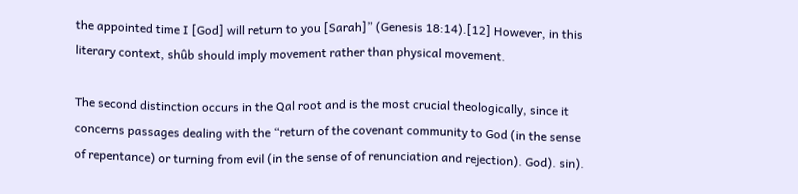the appointed time I [God] will return to you [Sarah]” (Genesis 18:14).[12] However, in this literary context, shûb should imply movement rather than physical movement.

The second distinction occurs in the Qal root and is the most crucial theologically, since it concerns passages dealing with the “return of the covenant community to God (in the sense of repentance) or turning from evil (in the sense of of renunciation and rejection). God). sin).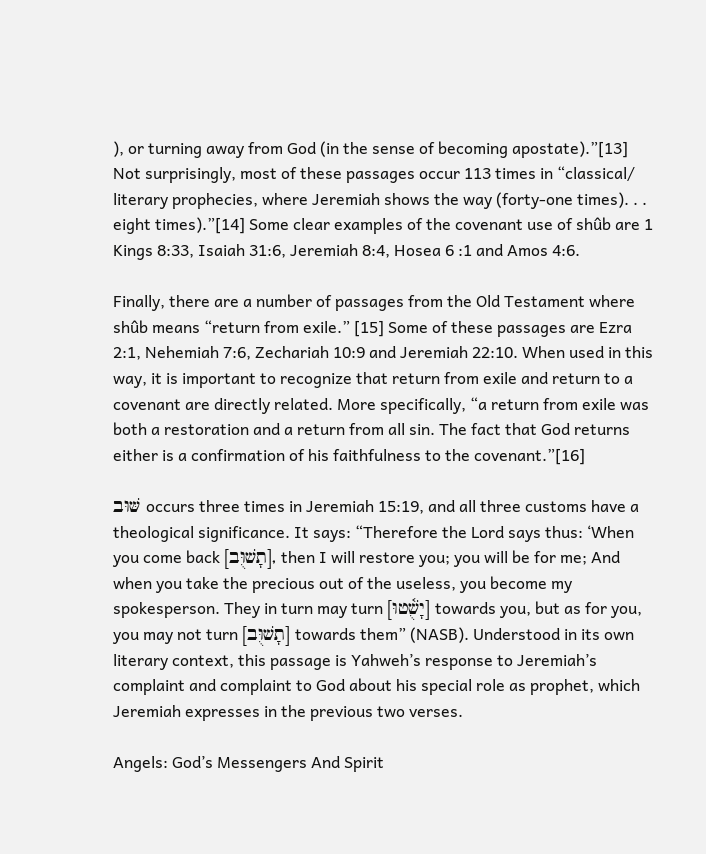), or turning away from God (in the sense of becoming apostate).”[13] Not surprisingly, most of these passages occur 113 times in “classical/ literary prophecies, where Jeremiah shows the way (forty-one times). . . eight times).”[14] Some clear examples of the covenant use of shûb are 1 Kings 8:33, Isaiah 31:6, Jeremiah 8:4, Hosea 6 :1 and Amos 4:6.

Finally, there are a number of passages from the Old Testament where shûb means “return from exile.” [15] Some of these passages are Ezra 2:1, Nehemiah 7:6, Zechariah 10:9 and Jeremiah 22:10. When used in this way, it is important to recognize that return from exile and return to a covenant are directly related. More specifically, “a return from exile was both a restoration and a return from all sin. The fact that God returns either is a confirmation of his faithfulness to the covenant.”[16]

שּׁוּב occurs three times in Jeremiah 15:19, and all three customs have a theological significance. It says: “Therefore the Lord says thus: ‘When you come back [תָשׁוֻּב], then I will restore you; you will be for me; And when you take the precious out of the useless, you become my spokesperson. They in turn may turn [יָשֻׁ֫טוּ] towards you, but as for you, you may not turn [תָשׁוֻּב] towards them” (NASB). Understood in its own literary context, this passage is Yahweh’s response to Jeremiah’s complaint and complaint to God about his special role as prophet, which Jeremiah expresses in the previous two verses.

Angels: God’s Messengers And Spirit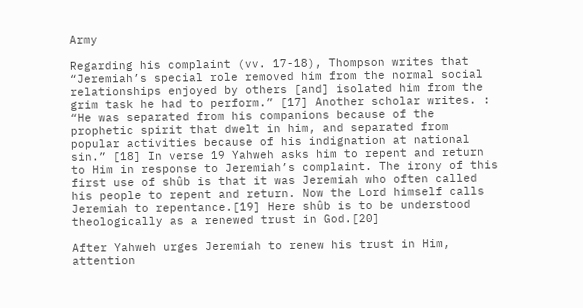Army

Regarding his complaint (vv. 17-18), Thompson writes that “Jeremiah’s special role removed him from the normal social relationships enjoyed by others [and] isolated him from the grim task he had to perform.” [17] Another scholar writes. : “He was separated from his companions because of the prophetic spirit that dwelt in him, and separated from popular activities because of his indignation at national sin.” [18] In verse 19 Yahweh asks him to repent and return to Him in response to Jeremiah’s complaint. The irony of this first use of shûb is that it was Jeremiah who often called his people to repent and return. Now the Lord himself calls Jeremiah to repentance.[19] Here shûb is to be understood theologically as a renewed trust in God.[20]

After Yahweh urges Jeremiah to renew his trust in Him, attention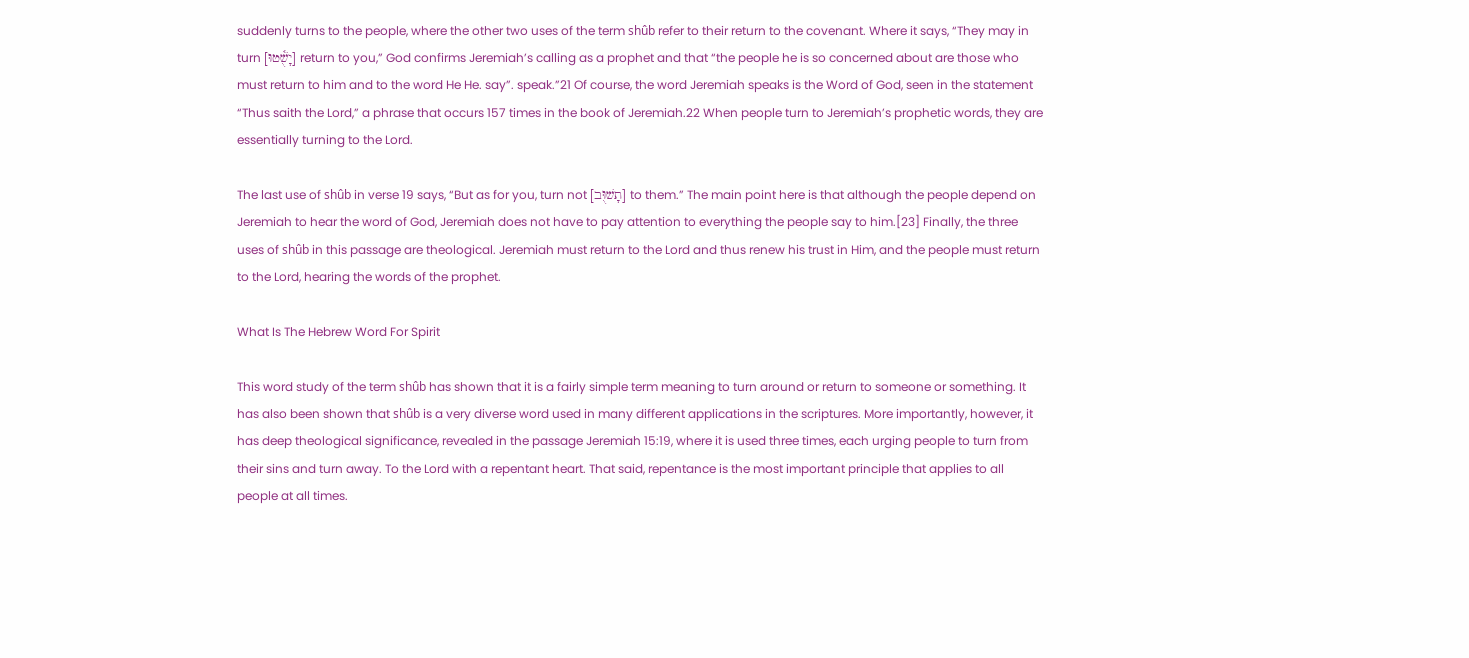suddenly turns to the people, where the other two uses of the term shûb refer to their return to the covenant. Where it says, “They may in turn [יָשֻׁ֫טוּ] return to you,” God confirms Jeremiah’s calling as a prophet and that “the people he is so concerned about are those who must return to him and to the word He He. say”. speak.”21 Of course, the word Jeremiah speaks is the Word of God, seen in the statement “Thus saith the Lord,” a phrase that occurs 157 times in the book of Jeremiah.22 When people turn to Jeremiah’s prophetic words, they are essentially turning to the Lord.

The last use of shûb in verse 19 says, “But as for you, turn not [תָשׁוֻּב] to them.” The main point here is that although the people depend on Jeremiah to hear the word of God, Jeremiah does not have to pay attention to everything the people say to him.[23] Finally, the three uses of shûb in this passage are theological. Jeremiah must return to the Lord and thus renew his trust in Him, and the people must return to the Lord, hearing the words of the prophet.

What Is The Hebrew Word For Spirit

This word study of the term shûb has shown that it is a fairly simple term meaning to turn around or return to someone or something. It has also been shown that shûb is a very diverse word used in many different applications in the scriptures. More importantly, however, it has deep theological significance, revealed in the passage Jeremiah 15:19, where it is used three times, each urging people to turn from their sins and turn away. To the Lord with a repentant heart. That said, repentance is the most important principle that applies to all people at all times.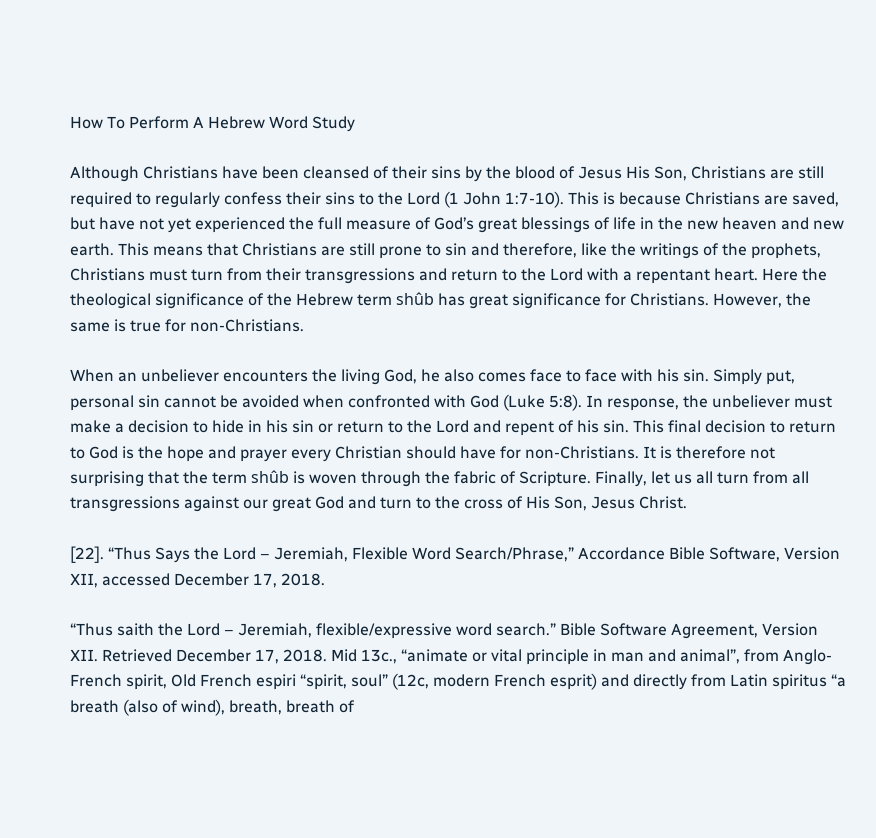How To Perform A Hebrew Word Study

Although Christians have been cleansed of their sins by the blood of Jesus His Son, Christians are still required to regularly confess their sins to the Lord (1 John 1:7-10). This is because Christians are saved, but have not yet experienced the full measure of God’s great blessings of life in the new heaven and new earth. This means that Christians are still prone to sin and therefore, like the writings of the prophets, Christians must turn from their transgressions and return to the Lord with a repentant heart. Here the theological significance of the Hebrew term shûb has great significance for Christians. However, the same is true for non-Christians.

When an unbeliever encounters the living God, he also comes face to face with his sin. Simply put, personal sin cannot be avoided when confronted with God (Luke 5:8). In response, the unbeliever must make a decision to hide in his sin or return to the Lord and repent of his sin. This final decision to return to God is the hope and prayer every Christian should have for non-Christians. It is therefore not surprising that the term shûb is woven through the fabric of Scripture. Finally, let us all turn from all transgressions against our great God and turn to the cross of His Son, Jesus Christ.

[22]. “Thus Says the Lord – Jeremiah, Flexible Word Search/Phrase,” Accordance Bible Software, Version XII, accessed December 17, 2018.

“Thus saith the Lord – Jeremiah, flexible/expressive word search.” Bible Software Agreement, Version XII. Retrieved December 17, 2018. Mid 13c., “animate or vital principle in man and animal”, from Anglo-French spirit, Old French espiri “spirit, soul” (12c, modern French esprit) and directly from Latin spiritus “a breath (also of wind), breath, breath of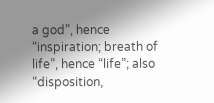a god”, hence “inspiration; breath of life”, hence “life”; also “disposition,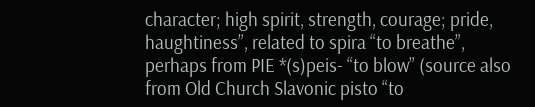character; high spirit, strength, courage; pride, haughtiness”, related to spira “to breathe”, perhaps from PIE *(s)peis- “to blow” (source also from Old Church Slavonic pisto “to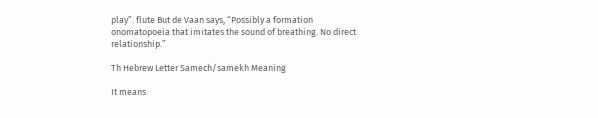play”. flute But de Vaan says, “Possibly a formation onomatopoeia that imitates the sound of breathing. No direct relationship.”

Th Hebrew Letter Samech/samekh Meaning

It means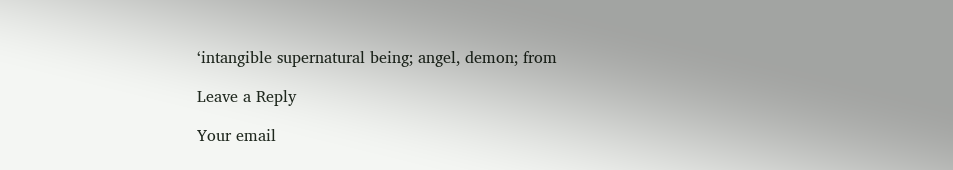‘intangible supernatural being; angel, demon; from

Leave a Reply

Your email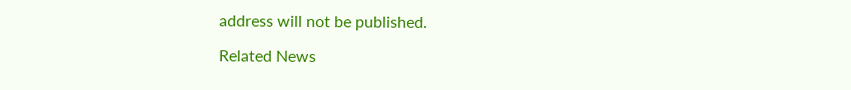address will not be published.

Related News